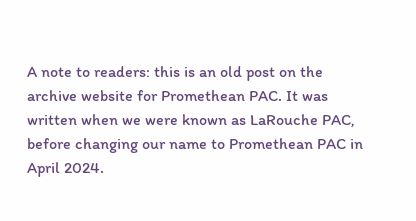A note to readers: this is an old post on the archive website for Promethean PAC. It was written when we were known as LaRouche PAC, before changing our name to Promethean PAC in April 2024.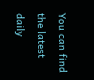You can find the latest daily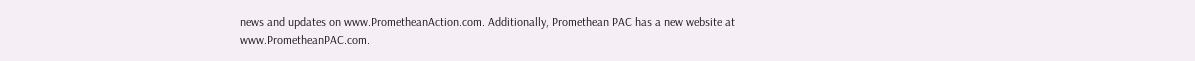news and updates on www.PrometheanAction.com. Additionally, Promethean PAC has a new website at www.PrometheanPAC.com.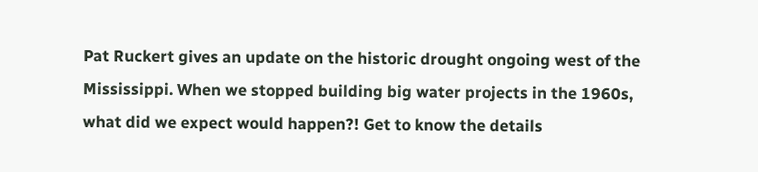Pat Ruckert gives an update on the historic drought ongoing west of the Mississippi. When we stopped building big water projects in the 1960s, what did we expect would happen?! Get to know the details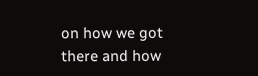on how we got there and how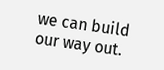we can build our way out.